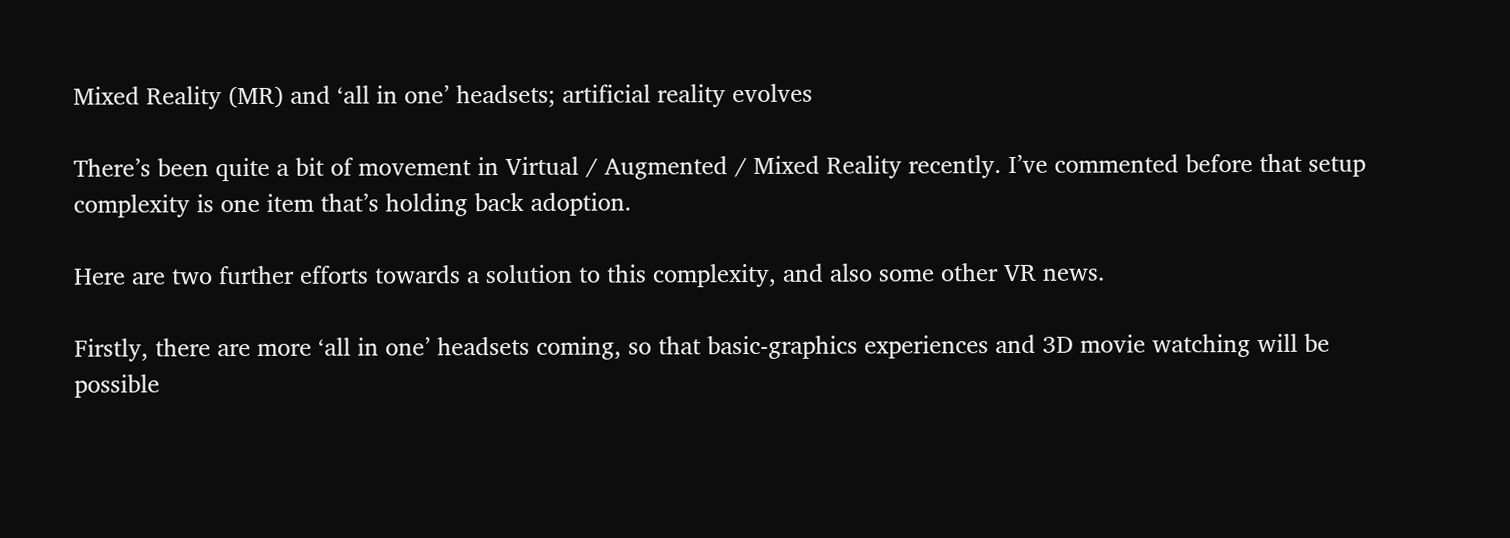Mixed Reality (MR) and ‘all in one’ headsets; artificial reality evolves

There’s been quite a bit of movement in Virtual / Augmented / Mixed Reality recently. I’ve commented before that setup complexity is one item that’s holding back adoption.

Here are two further efforts towards a solution to this complexity, and also some other VR news.

Firstly, there are more ‘all in one’ headsets coming, so that basic-graphics experiences and 3D movie watching will be possible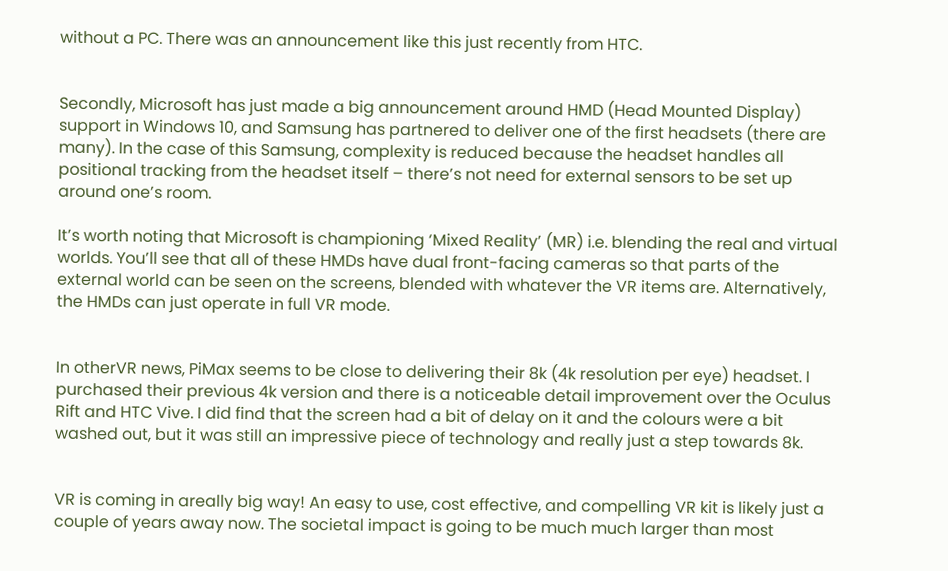without a PC. There was an announcement like this just recently from HTC.


Secondly, Microsoft has just made a big announcement around HMD (Head Mounted Display) support in Windows 10, and Samsung has partnered to deliver one of the first headsets (there are many). In the case of this Samsung, complexity is reduced because the headset handles all positional tracking from the headset itself – there’s not need for external sensors to be set up around one’s room.

It’s worth noting that Microsoft is championing ‘Mixed Reality’ (MR) i.e. blending the real and virtual worlds. You’ll see that all of these HMDs have dual front-facing cameras so that parts of the external world can be seen on the screens, blended with whatever the VR items are. Alternatively, the HMDs can just operate in full VR mode.


In otherVR news, PiMax seems to be close to delivering their 8k (4k resolution per eye) headset. I purchased their previous 4k version and there is a noticeable detail improvement over the Oculus Rift and HTC Vive. I did find that the screen had a bit of delay on it and the colours were a bit washed out, but it was still an impressive piece of technology and really just a step towards 8k.


VR is coming in areally big way! An easy to use, cost effective, and compelling VR kit is likely just a couple of years away now. The societal impact is going to be much much larger than most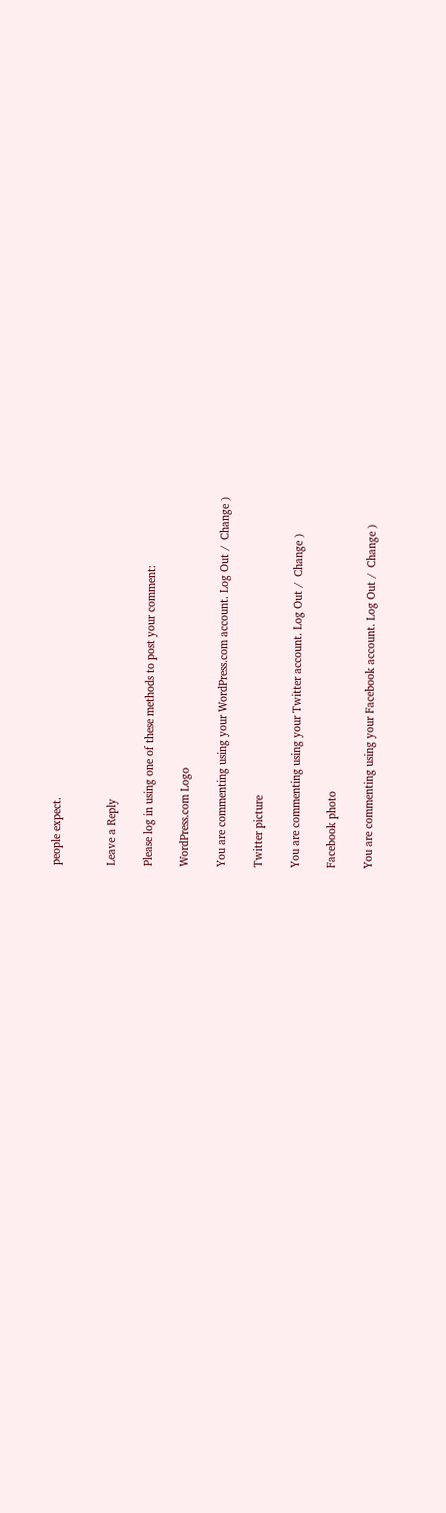people expect.


Leave a Reply

Please log in using one of these methods to post your comment:

WordPress.com Logo

You are commenting using your WordPress.com account. Log Out /  Change )

Twitter picture

You are commenting using your Twitter account. Log Out /  Change )

Facebook photo

You are commenting using your Facebook account. Log Out /  Change )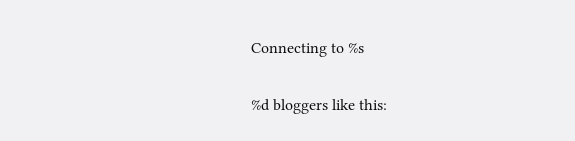Connecting to %s

%d bloggers like this: